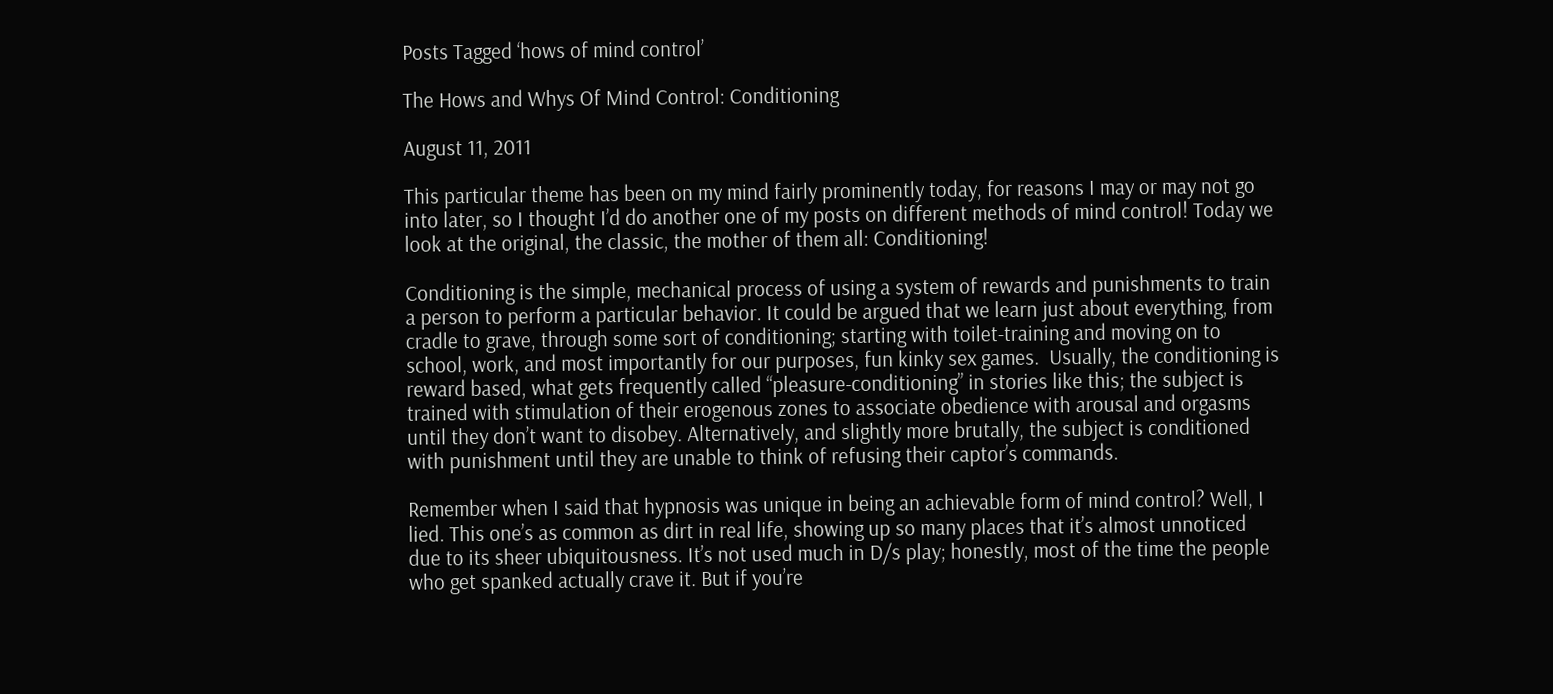Posts Tagged ‘hows of mind control’

The Hows and Whys Of Mind Control: Conditioning

August 11, 2011

This particular theme has been on my mind fairly prominently today, for reasons I may or may not go into later, so I thought I’d do another one of my posts on different methods of mind control! Today we look at the original, the classic, the mother of them all: Conditioning!

Conditioning is the simple, mechanical process of using a system of rewards and punishments to train a person to perform a particular behavior. It could be argued that we learn just about everything, from cradle to grave, through some sort of conditioning; starting with toilet-training and moving on to school, work, and most importantly for our purposes, fun kinky sex games.  Usually, the conditioning is reward based, what gets frequently called “pleasure-conditioning” in stories like this; the subject is trained with stimulation of their erogenous zones to associate obedience with arousal and orgasms until they don’t want to disobey. Alternatively, and slightly more brutally, the subject is conditioned with punishment until they are unable to think of refusing their captor’s commands.

Remember when I said that hypnosis was unique in being an achievable form of mind control? Well, I lied. This one’s as common as dirt in real life, showing up so many places that it’s almost unnoticed due to its sheer ubiquitousness. It’s not used much in D/s play; honestly, most of the time the people who get spanked actually crave it. But if you’re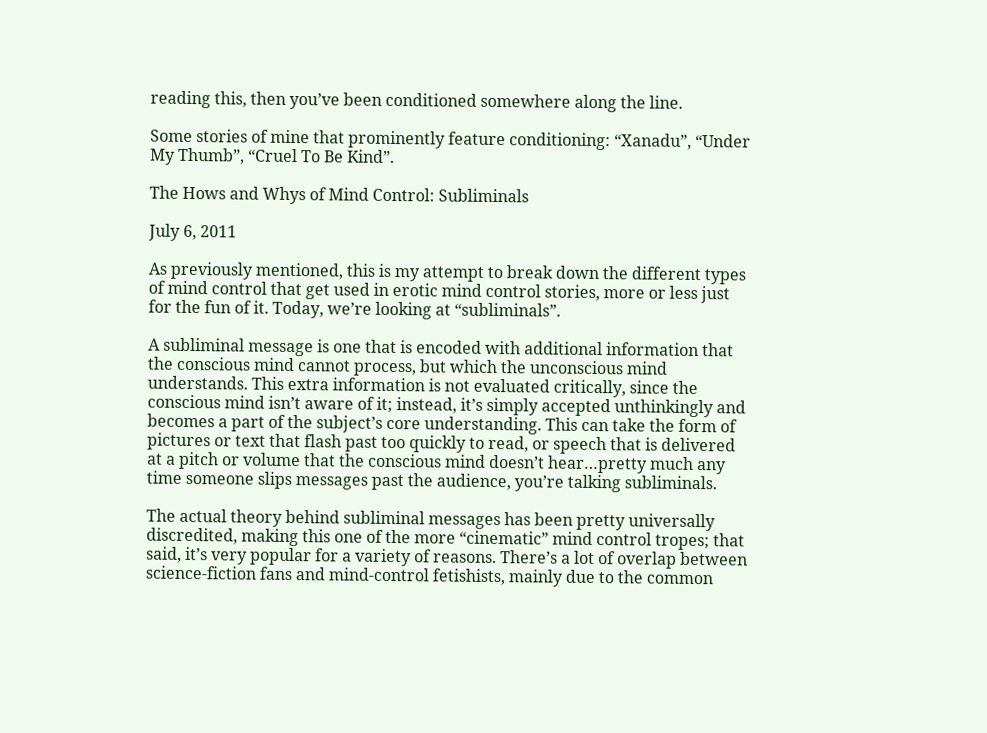reading this, then you’ve been conditioned somewhere along the line.

Some stories of mine that prominently feature conditioning: “Xanadu”, “Under My Thumb”, “Cruel To Be Kind”.

The Hows and Whys of Mind Control: Subliminals

July 6, 2011

As previously mentioned, this is my attempt to break down the different types of mind control that get used in erotic mind control stories, more or less just for the fun of it. Today, we’re looking at “subliminals”.

A subliminal message is one that is encoded with additional information that the conscious mind cannot process, but which the unconscious mind understands. This extra information is not evaluated critically, since the conscious mind isn’t aware of it; instead, it’s simply accepted unthinkingly and becomes a part of the subject’s core understanding. This can take the form of pictures or text that flash past too quickly to read, or speech that is delivered at a pitch or volume that the conscious mind doesn’t hear…pretty much any time someone slips messages past the audience, you’re talking subliminals.

The actual theory behind subliminal messages has been pretty universally discredited, making this one of the more “cinematic” mind control tropes; that said, it’s very popular for a variety of reasons. There’s a lot of overlap between science-fiction fans and mind-control fetishists, mainly due to the common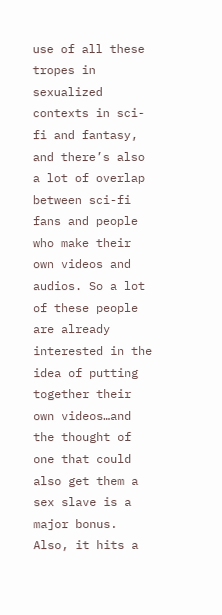use of all these tropes in sexualized contexts in sci-fi and fantasy, and there’s also a lot of overlap between sci-fi fans and people who make their own videos and audios. So a lot of these people are already interested in the idea of putting together their own videos…and the thought of one that could also get them a sex slave is a major bonus.  Also, it hits a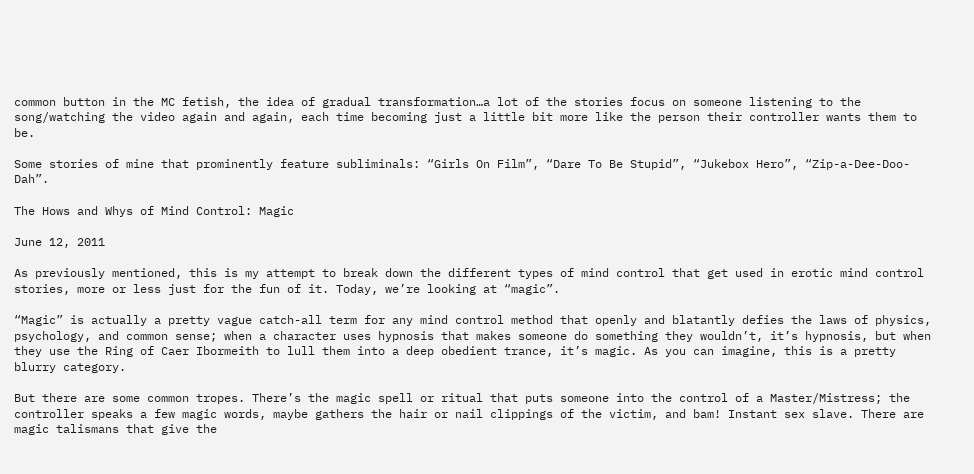common button in the MC fetish, the idea of gradual transformation…a lot of the stories focus on someone listening to the song/watching the video again and again, each time becoming just a little bit more like the person their controller wants them to be.

Some stories of mine that prominently feature subliminals: “Girls On Film”, “Dare To Be Stupid”, “Jukebox Hero”, “Zip-a-Dee-Doo-Dah”.

The Hows and Whys of Mind Control: Magic

June 12, 2011

As previously mentioned, this is my attempt to break down the different types of mind control that get used in erotic mind control stories, more or less just for the fun of it. Today, we’re looking at “magic”.

“Magic” is actually a pretty vague catch-all term for any mind control method that openly and blatantly defies the laws of physics, psychology, and common sense; when a character uses hypnosis that makes someone do something they wouldn’t, it’s hypnosis, but when they use the Ring of Caer Ibormeith to lull them into a deep obedient trance, it’s magic. As you can imagine, this is a pretty blurry category.

But there are some common tropes. There’s the magic spell or ritual that puts someone into the control of a Master/Mistress; the controller speaks a few magic words, maybe gathers the hair or nail clippings of the victim, and bam! Instant sex slave. There are magic talismans that give the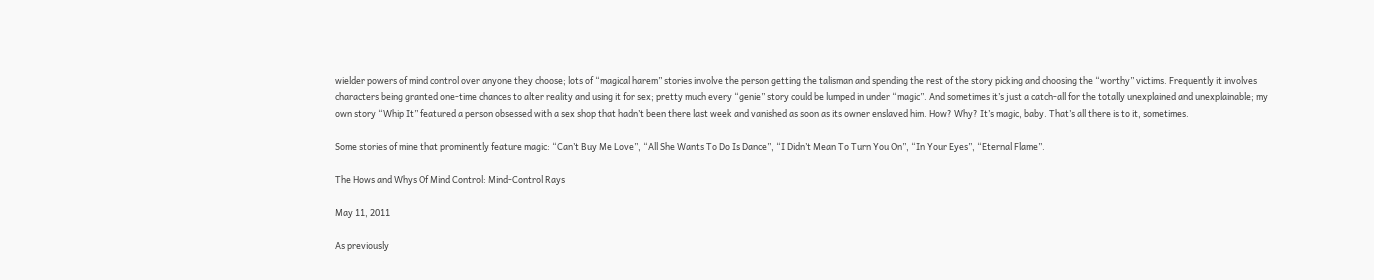wielder powers of mind control over anyone they choose; lots of “magical harem” stories involve the person getting the talisman and spending the rest of the story picking and choosing the “worthy” victims. Frequently it involves characters being granted one-time chances to alter reality and using it for sex; pretty much every “genie” story could be lumped in under “magic”. And sometimes it’s just a catch-all for the totally unexplained and unexplainable; my own story “Whip It” featured a person obsessed with a sex shop that hadn’t been there last week and vanished as soon as its owner enslaved him. How? Why? It’s magic, baby. That’s all there is to it, sometimes.

Some stories of mine that prominently feature magic: “Can’t Buy Me Love”, “All She Wants To Do Is Dance”, “I Didn’t Mean To Turn You On”, “In Your Eyes”, “Eternal Flame”.

The Hows and Whys Of Mind Control: Mind-Control Rays

May 11, 2011

As previously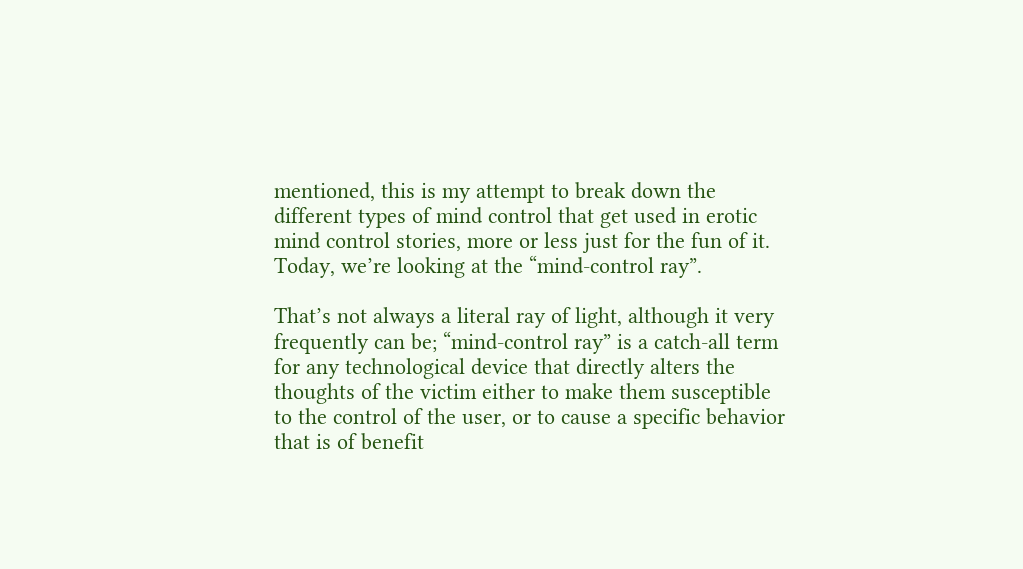mentioned, this is my attempt to break down the different types of mind control that get used in erotic mind control stories, more or less just for the fun of it. Today, we’re looking at the “mind-control ray”.

That’s not always a literal ray of light, although it very frequently can be; “mind-control ray” is a catch-all term for any technological device that directly alters the thoughts of the victim either to make them susceptible to the control of the user, or to cause a specific behavior that is of benefit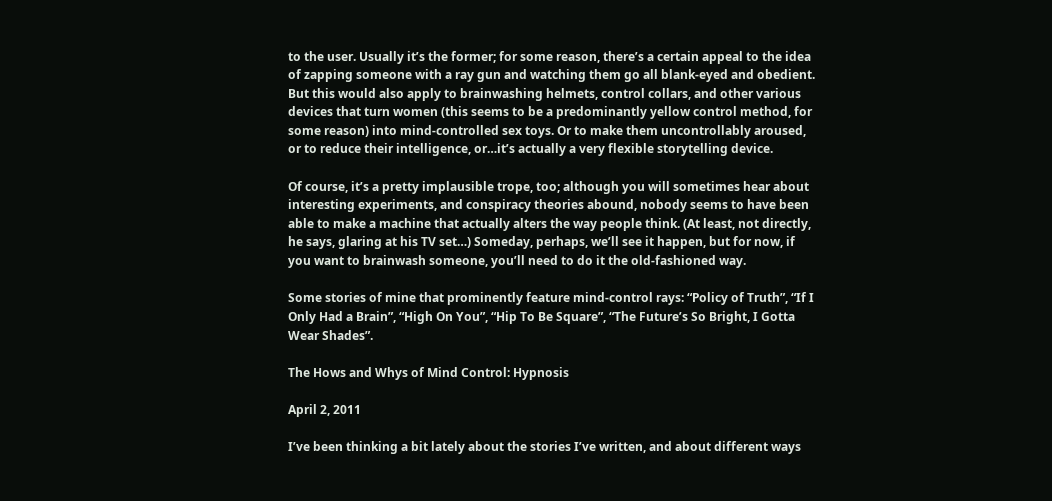to the user. Usually it’s the former; for some reason, there’s a certain appeal to the idea of zapping someone with a ray gun and watching them go all blank-eyed and obedient.  But this would also apply to brainwashing helmets, control collars, and other various devices that turn women (this seems to be a predominantly yellow control method, for some reason) into mind-controlled sex toys. Or to make them uncontrollably aroused, or to reduce their intelligence, or…it’s actually a very flexible storytelling device.

Of course, it’s a pretty implausible trope, too; although you will sometimes hear about interesting experiments, and conspiracy theories abound, nobody seems to have been able to make a machine that actually alters the way people think. (At least, not directly, he says, glaring at his TV set…) Someday, perhaps, we’ll see it happen, but for now, if you want to brainwash someone, you’ll need to do it the old-fashioned way.

Some stories of mine that prominently feature mind-control rays: “Policy of Truth”, “If I Only Had a Brain”, “High On You”, “Hip To Be Square”, “The Future’s So Bright, I Gotta Wear Shades”.

The Hows and Whys of Mind Control: Hypnosis

April 2, 2011

I’ve been thinking a bit lately about the stories I’ve written, and about different ways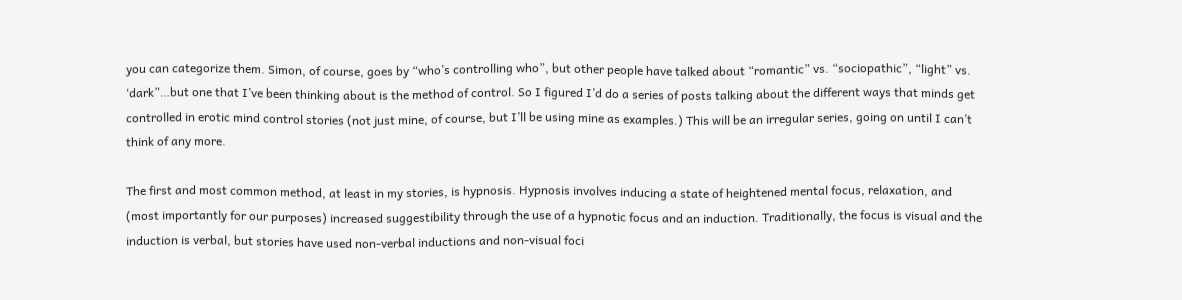you can categorize them. Simon, of course, goes by “who’s controlling who”, but other people have talked about “romantic” vs. “sociopathic”, “light” vs. ‘dark”…but one that I’ve been thinking about is the method of control. So I figured I’d do a series of posts talking about the different ways that minds get controlled in erotic mind control stories (not just mine, of course, but I’ll be using mine as examples.) This will be an irregular series, going on until I can’t think of any more.

The first and most common method, at least in my stories, is hypnosis. Hypnosis involves inducing a state of heightened mental focus, relaxation, and (most importantly for our purposes) increased suggestibility through the use of a hypnotic focus and an induction. Traditionally, the focus is visual and the induction is verbal, but stories have used non-verbal inductions and non-visual foci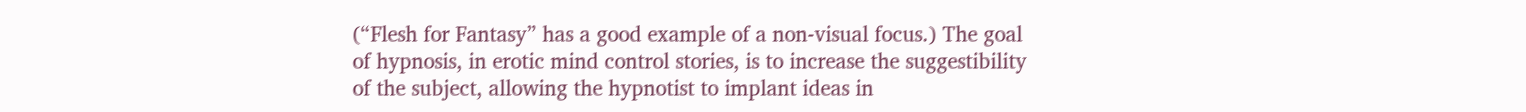(“Flesh for Fantasy” has a good example of a non-visual focus.) The goal of hypnosis, in erotic mind control stories, is to increase the suggestibility of the subject, allowing the hypnotist to implant ideas in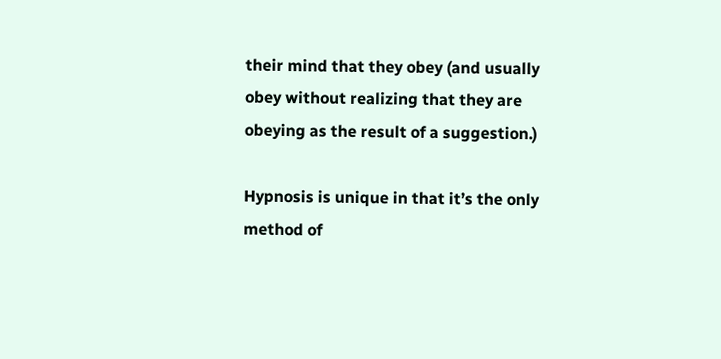their mind that they obey (and usually obey without realizing that they are obeying as the result of a suggestion.)

Hypnosis is unique in that it’s the only method of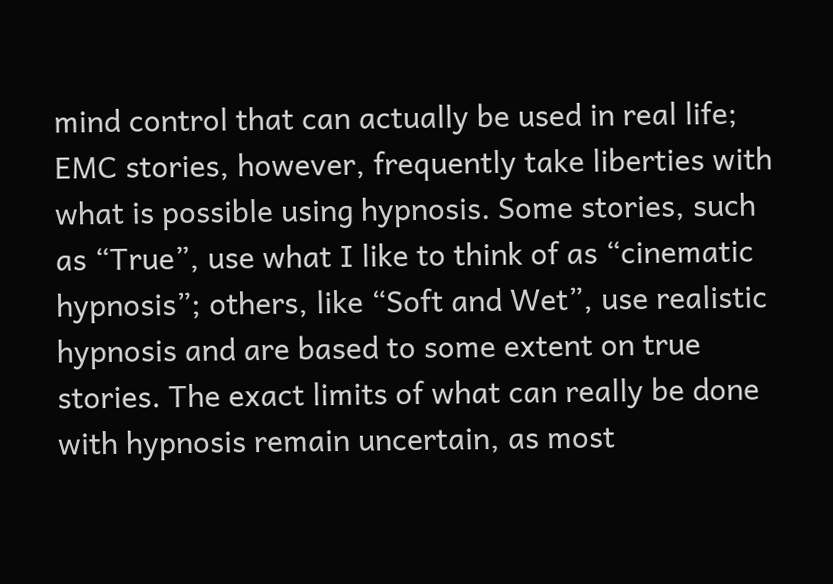mind control that can actually be used in real life; EMC stories, however, frequently take liberties with what is possible using hypnosis. Some stories, such as “True”, use what I like to think of as “cinematic hypnosis”; others, like “Soft and Wet”, use realistic hypnosis and are based to some extent on true stories. The exact limits of what can really be done with hypnosis remain uncertain, as most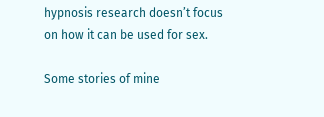hypnosis research doesn’t focus on how it can be used for sex.

Some stories of mine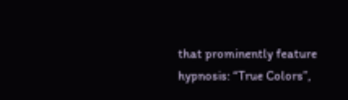that prominently feature hypnosis: “True Colors”,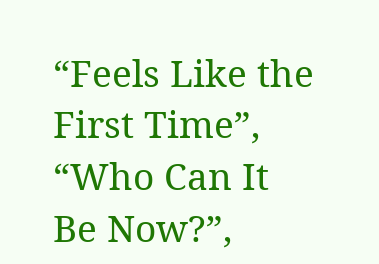“Feels Like the First Time”, “Who Can It Be Now?”,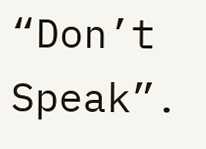“Don’t Speak”.